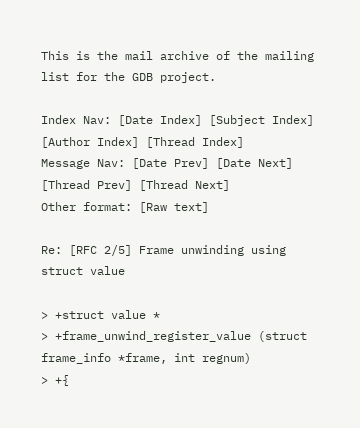This is the mail archive of the mailing list for the GDB project.

Index Nav: [Date Index] [Subject Index] [Author Index] [Thread Index]
Message Nav: [Date Prev] [Date Next] [Thread Prev] [Thread Next]
Other format: [Raw text]

Re: [RFC 2/5] Frame unwinding using struct value

> +struct value *
> +frame_unwind_register_value (struct frame_info *frame, int regnum)
> +{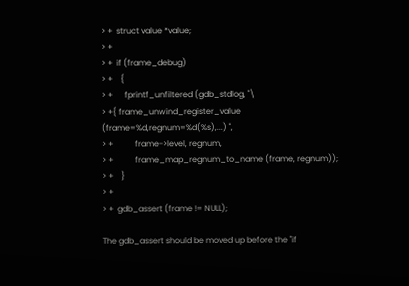> +  struct value *value;
> +
> +  if (frame_debug)
> +    {
> +      fprintf_unfiltered (gdb_stdlog, "\
> +{ frame_unwind_register_value (frame=%d,regnum=%d(%s),...) ",
> +           frame->level, regnum,
> +           frame_map_regnum_to_name (frame, regnum));
> +    }
> +
> +  gdb_assert (frame != NULL);

The gdb_assert should be moved up before the "if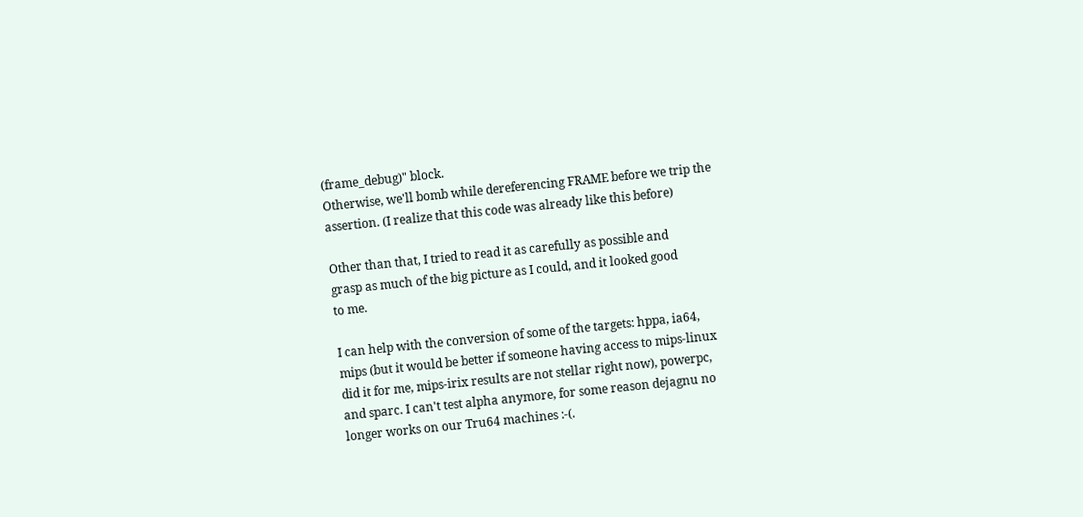(frame_debug)" block.
Otherwise, we'll bomb while dereferencing FRAME before we trip the
assertion. (I realize that this code was already like this before)

Other than that, I tried to read it as carefully as possible and
grasp as much of the big picture as I could, and it looked good
to me.

I can help with the conversion of some of the targets: hppa, ia64,
mips (but it would be better if someone having access to mips-linux
did it for me, mips-irix results are not stellar right now), powerpc,
and sparc. I can't test alpha anymore, for some reason dejagnu no
longer works on our Tru64 machines :-(.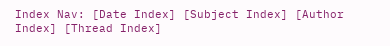Index Nav: [Date Index] [Subject Index] [Author Index] [Thread Index]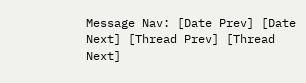Message Nav: [Date Prev] [Date Next] [Thread Prev] [Thread Next]